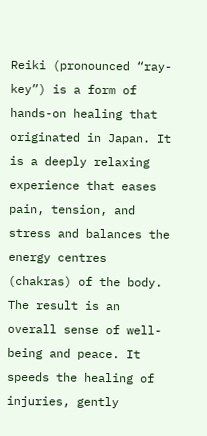Reiki (pronounced “ray-key”) is a form of hands-on healing that originated in Japan. It is a deeply relaxing experience that eases pain, tension, and stress and balances the energy centres (chakras) of the body. The result is an overall sense of well-being and peace. It speeds the healing of injuries, gently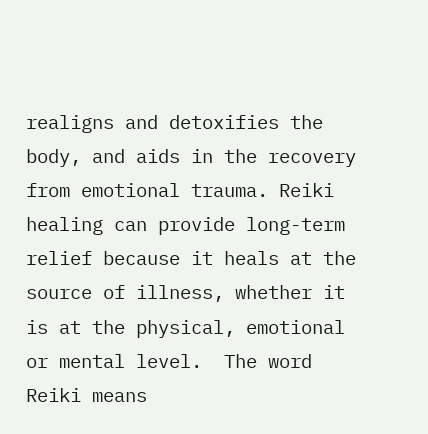realigns and detoxifies the body, and aids in the recovery from emotional trauma. Reiki healing can provide long-term relief because it heals at the source of illness, whether it is at the physical, emotional or mental level.  The word Reiki means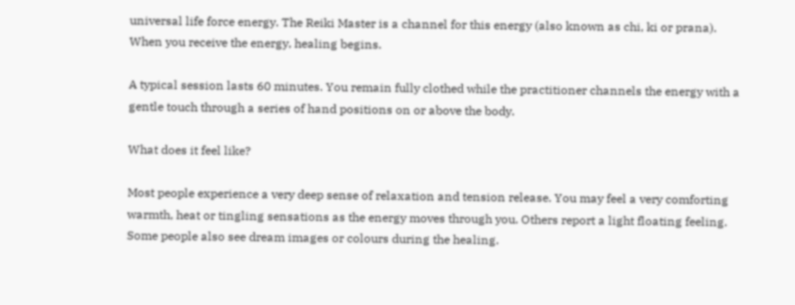universal life force energy. The Reiki Master is a channel for this energy (also known as chi, ki or prana). When you receive the energy, healing begins.

A typical session lasts 60 minutes. You remain fully clothed while the practitioner channels the energy with a gentle touch through a series of hand positions on or above the body.

What does it feel like?

Most people experience a very deep sense of relaxation and tension release. You may feel a very comforting warmth, heat or tingling sensations as the energy moves through you. Others report a light floating feeling. Some people also see dream images or colours during the healing.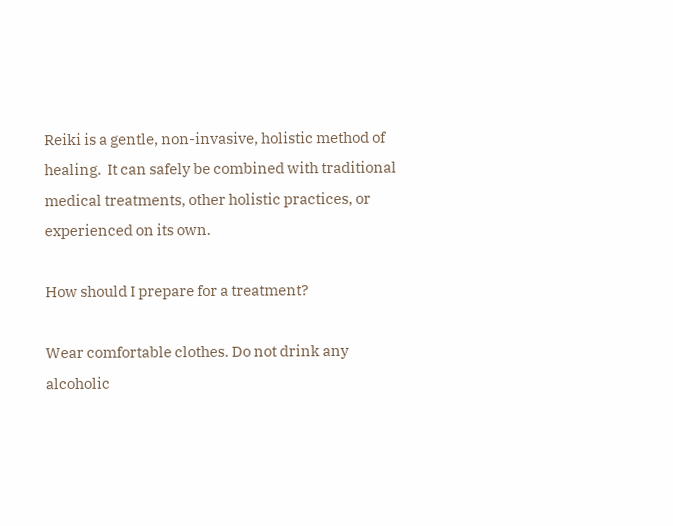Reiki is a gentle, non-invasive, holistic method of healing.  It can safely be combined with traditional medical treatments, other holistic practices, or experienced on its own.

How should I prepare for a treatment?

Wear comfortable clothes. Do not drink any alcoholic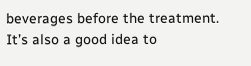beverages before the treatment. It’s also a good idea to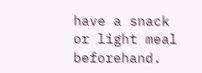have a snack or light meal beforehand.